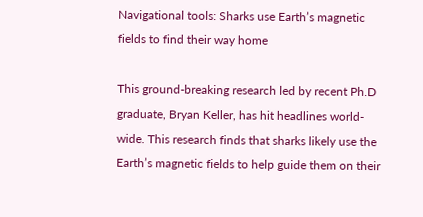Navigational tools: Sharks use Earth’s magnetic fields to find their way home

This ground-breaking research led by recent Ph.D graduate, Bryan Keller, has hit headlines world-wide. This research finds that sharks likely use the Earth’s magnetic fields to help guide them on their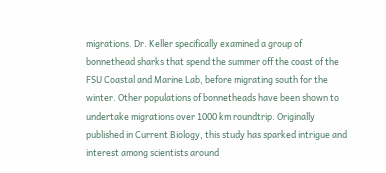migrations. Dr. Keller specifically examined a group of bonnethead sharks that spend the summer off the coast of the FSU Coastal and Marine Lab, before migrating south for the winter. Other populations of bonnetheads have been shown to undertake migrations over 1000 km roundtrip. Originally published in Current Biology, this study has sparked intrigue and interest among scientists around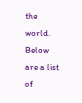the world. Below are a list of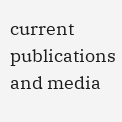current publications and media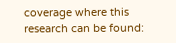coverage where this research can be found: